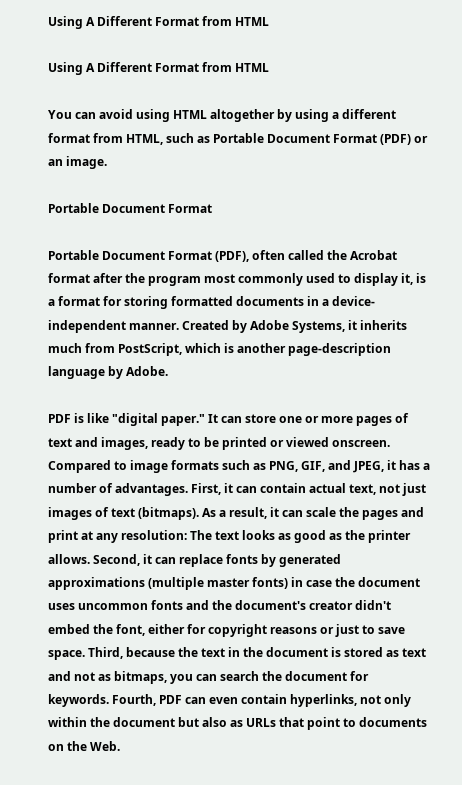Using A Different Format from HTML

Using A Different Format from HTML

You can avoid using HTML altogether by using a different format from HTML, such as Portable Document Format (PDF) or an image.

Portable Document Format

Portable Document Format (PDF), often called the Acrobat format after the program most commonly used to display it, is a format for storing formatted documents in a device-independent manner. Created by Adobe Systems, it inherits much from PostScript, which is another page-description language by Adobe.

PDF is like "digital paper." It can store one or more pages of text and images, ready to be printed or viewed onscreen. Compared to image formats such as PNG, GIF, and JPEG, it has a number of advantages. First, it can contain actual text, not just images of text (bitmaps). As a result, it can scale the pages and print at any resolution: The text looks as good as the printer allows. Second, it can replace fonts by generated approximations (multiple master fonts) in case the document uses uncommon fonts and the document's creator didn't embed the font, either for copyright reasons or just to save space. Third, because the text in the document is stored as text and not as bitmaps, you can search the document for keywords. Fourth, PDF can even contain hyperlinks, not only within the document but also as URLs that point to documents on the Web.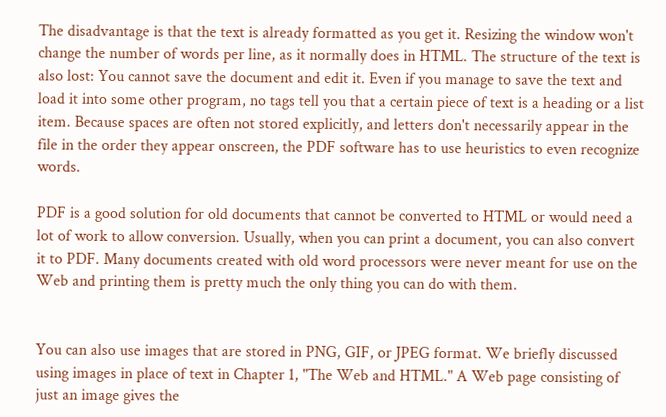The disadvantage is that the text is already formatted as you get it. Resizing the window won't change the number of words per line, as it normally does in HTML. The structure of the text is also lost: You cannot save the document and edit it. Even if you manage to save the text and load it into some other program, no tags tell you that a certain piece of text is a heading or a list item. Because spaces are often not stored explicitly, and letters don't necessarily appear in the file in the order they appear onscreen, the PDF software has to use heuristics to even recognize words.

PDF is a good solution for old documents that cannot be converted to HTML or would need a lot of work to allow conversion. Usually, when you can print a document, you can also convert it to PDF. Many documents created with old word processors were never meant for use on the Web and printing them is pretty much the only thing you can do with them.


You can also use images that are stored in PNG, GIF, or JPEG format. We briefly discussed using images in place of text in Chapter 1, "The Web and HTML." A Web page consisting of just an image gives the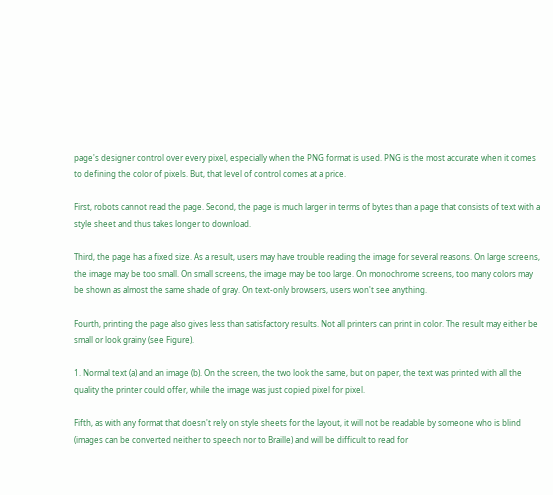page's designer control over every pixel, especially when the PNG format is used. PNG is the most accurate when it comes to defining the color of pixels. But, that level of control comes at a price.

First, robots cannot read the page. Second, the page is much larger in terms of bytes than a page that consists of text with a style sheet and thus takes longer to download.

Third, the page has a fixed size. As a result, users may have trouble reading the image for several reasons. On large screens, the image may be too small. On small screens, the image may be too large. On monochrome screens, too many colors may be shown as almost the same shade of gray. On text-only browsers, users won't see anything.

Fourth, printing the page also gives less than satisfactory results. Not all printers can print in color. The result may either be small or look grainy (see Figure).

1. Normal text (a) and an image (b). On the screen, the two look the same, but on paper, the text was printed with all the quality the printer could offer, while the image was just copied pixel for pixel.

Fifth, as with any format that doesn't rely on style sheets for the layout, it will not be readable by someone who is blind (images can be converted neither to speech nor to Braille) and will be difficult to read for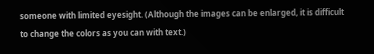someone with limited eyesight. (Although the images can be enlarged, it is difficult to change the colors as you can with text.)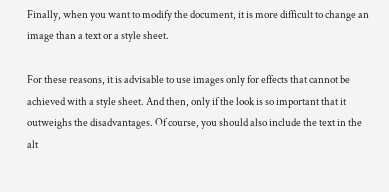Finally, when you want to modify the document, it is more difficult to change an image than a text or a style sheet.

For these reasons, it is advisable to use images only for effects that cannot be achieved with a style sheet. And then, only if the look is so important that it outweighs the disadvantages. Of course, you should also include the text in the alt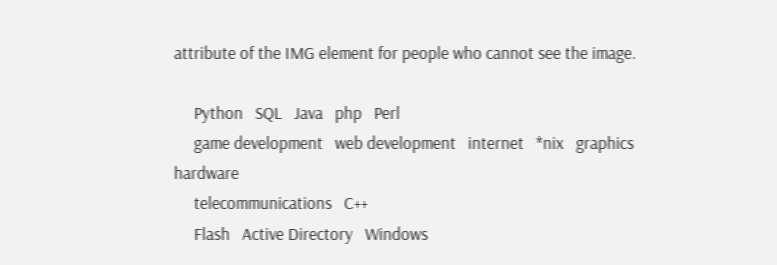attribute of the IMG element for people who cannot see the image.

     Python   SQL   Java   php   Perl
     game development   web development   internet   *nix   graphics   hardware
     telecommunications   C++
     Flash   Active Directory   Windows